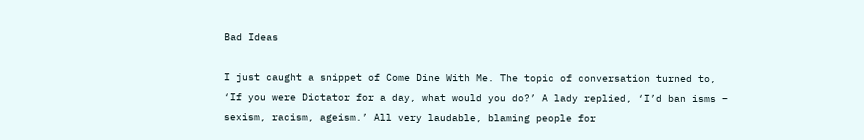Bad Ideas

I just caught a snippet of Come Dine With Me. The topic of conversation turned to, ‘If you were Dictator for a day, what would you do?’ A lady replied, ‘I’d ban isms – sexism, racism, ageism.’ All very laudable, blaming people for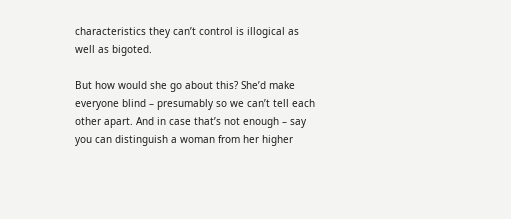characteristics they can’t control is illogical as well as bigoted.

But how would she go about this? She’d make everyone blind – presumably so we can’t tell each other apart. And in case that’s not enough – say you can distinguish a woman from her higher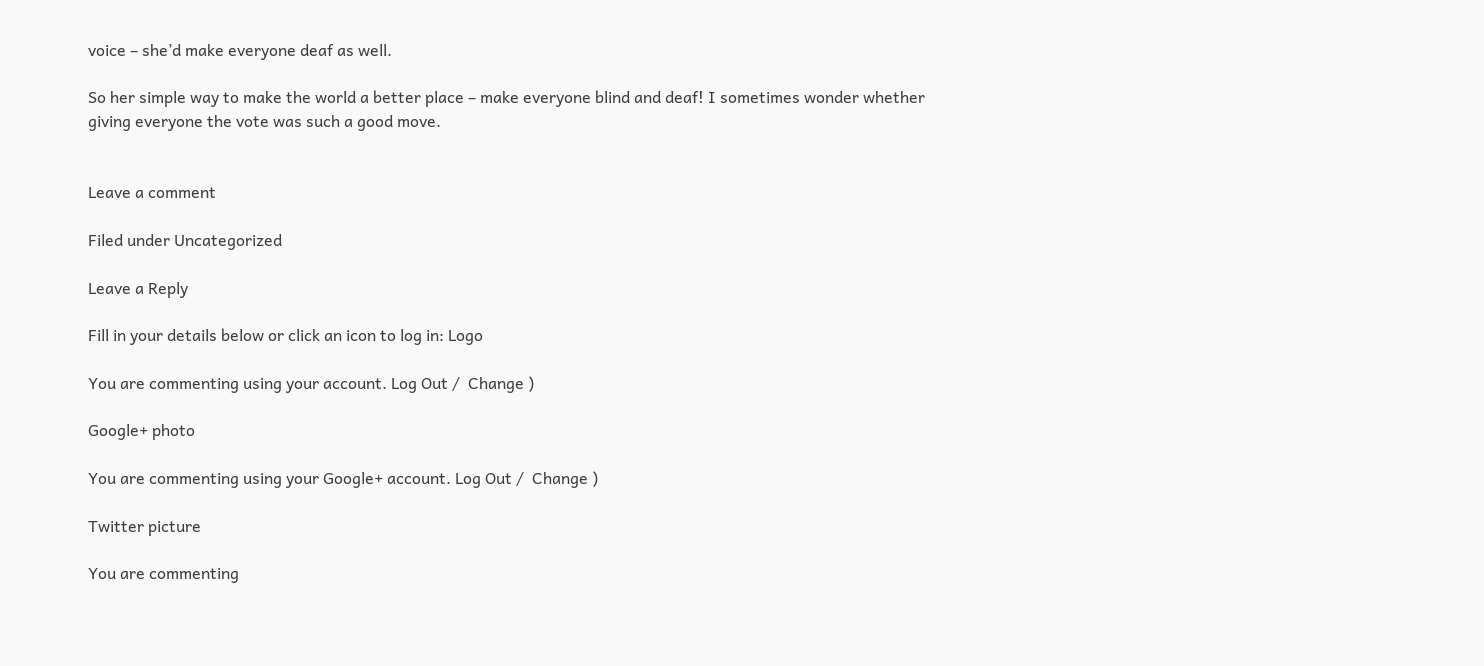voice – she’d make everyone deaf as well.

So her simple way to make the world a better place – make everyone blind and deaf! I sometimes wonder whether giving everyone the vote was such a good move.


Leave a comment

Filed under Uncategorized

Leave a Reply

Fill in your details below or click an icon to log in: Logo

You are commenting using your account. Log Out /  Change )

Google+ photo

You are commenting using your Google+ account. Log Out /  Change )

Twitter picture

You are commenting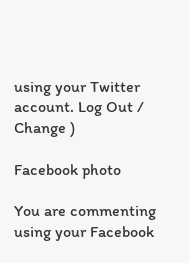using your Twitter account. Log Out /  Change )

Facebook photo

You are commenting using your Facebook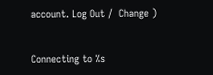account. Log Out /  Change )


Connecting to %s